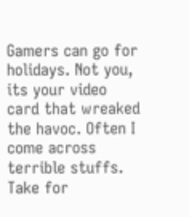Gamers can go for holidays. Not you, its your video card that wreaked the havoc. Often I come across terrible stuffs. Take for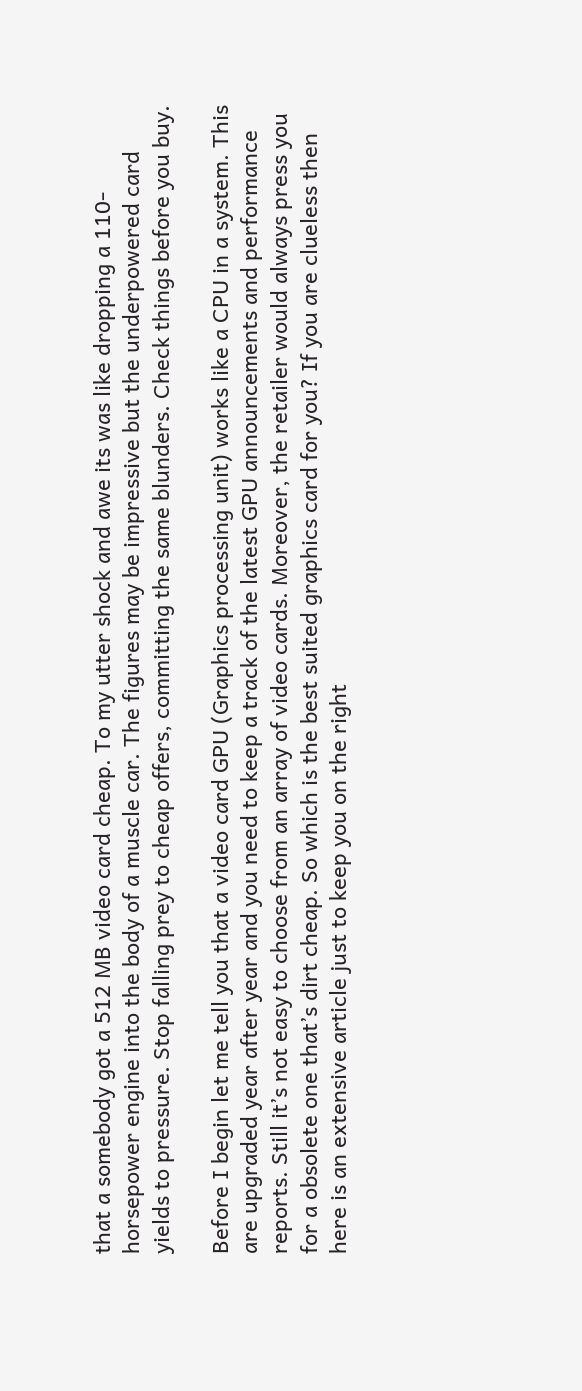that a somebody got a 512 MB video card cheap. To my utter shock and awe its was like dropping a 110-horsepower engine into the body of a muscle car. The figures may be impressive but the underpowered card yields to pressure. Stop falling prey to cheap offers, committing the same blunders. Check things before you buy.

Before I begin let me tell you that a video card GPU (Graphics processing unit) works like a CPU in a system. This are upgraded year after year and you need to keep a track of the latest GPU announcements and performance reports. Still it’s not easy to choose from an array of video cards. Moreover, the retailer would always press you for a obsolete one that’s dirt cheap. So which is the best suited graphics card for you? If you are clueless then here is an extensive article just to keep you on the right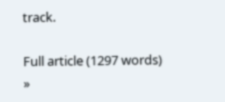track.

Full article (1297 words) »